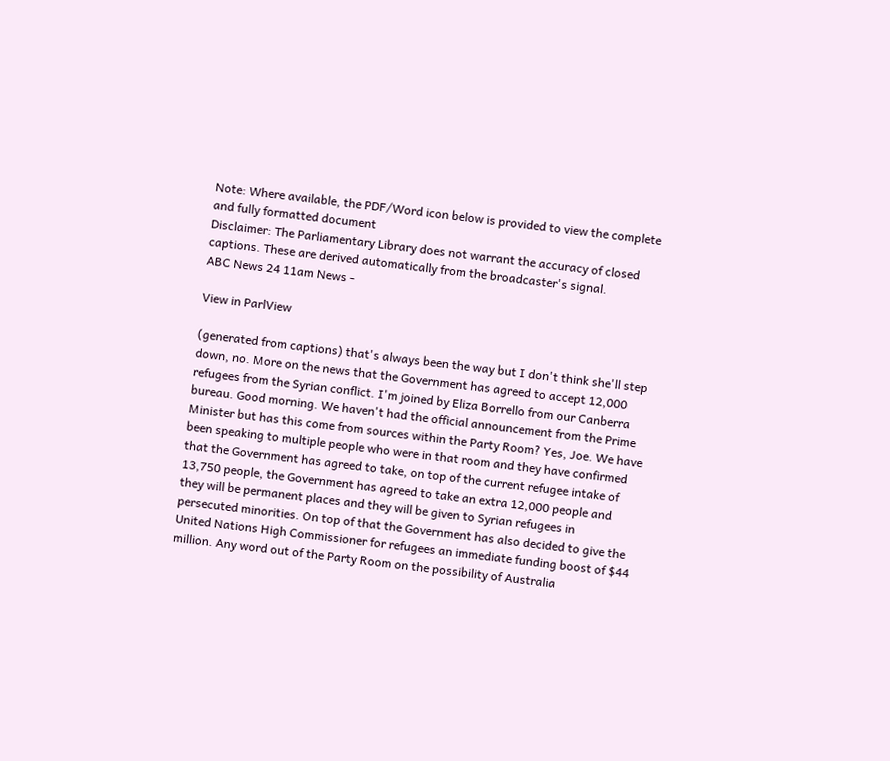Note: Where available, the PDF/Word icon below is provided to view the complete and fully formatted document
Disclaimer: The Parliamentary Library does not warrant the accuracy of closed captions. These are derived automatically from the broadcaster's signal.
ABC News 24 11am News -

View in ParlView

(generated from captions) that's always been the way but I don't think she'll step down, no. More on the news that the Government has agreed to accept 12,000 refugees from the Syrian conflict. I'm joined by Eliza Borrello from our Canberra bureau. Good morning. We haven't had the official announcement from the Prime Minister but has this come from sources within the Party Room? Yes, Joe. We have been speaking to multiple people who were in that room and they have confirmed that the Government has agreed to take, on top of the current refugee intake of 13,750 people, the Government has agreed to take an extra 12,000 people and they will be permanent places and they will be given to Syrian refugees in persecuted minorities. On top of that the Government has also decided to give the United Nations High Commissioner for refugees an immediate funding boost of $44 million. Any word out of the Party Room on the possibility of Australia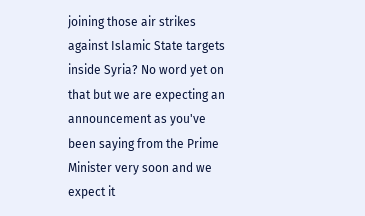joining those air strikes against Islamic State targets inside Syria? No word yet on that but we are expecting an announcement as you've been saying from the Prime Minister very soon and we expect it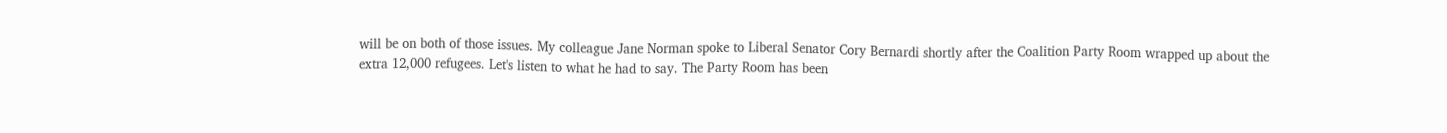will be on both of those issues. My colleague Jane Norman spoke to Liberal Senator Cory Bernardi shortly after the Coalition Party Room wrapped up about the extra 12,000 refugees. Let's listen to what he had to say. The Party Room has been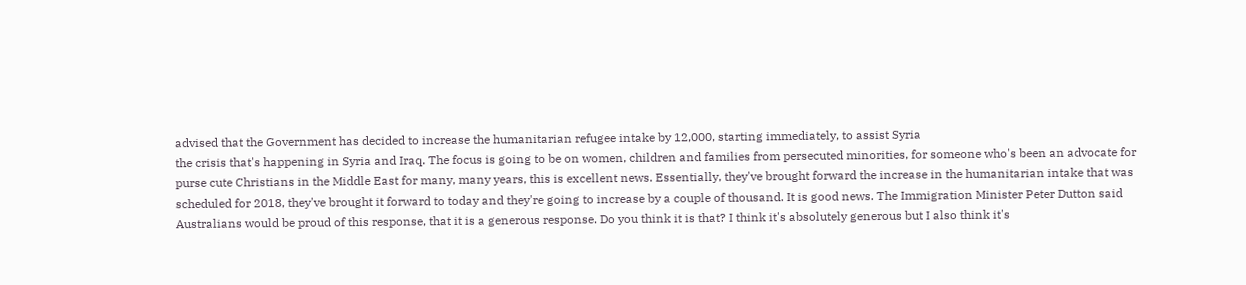advised that the Government has decided to increase the humanitarian refugee intake by 12,000, starting immediately, to assist Syria
the crisis that's happening in Syria and Iraq. The focus is going to be on women, children and families from persecuted minorities, for someone who's been an advocate for purse cute Christians in the Middle East for many, many years, this is excellent news. Essentially, they've brought forward the increase in the humanitarian intake that was scheduled for 2018, they've brought it forward to today and they're going to increase by a couple of thousand. It is good news. The Immigration Minister Peter Dutton said Australians would be proud of this response, that it is a generous response. Do you think it is that? I think it's absolutely generous but I also think it's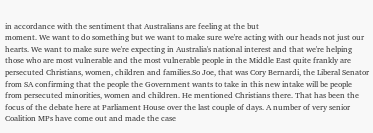in accordance with the sentiment that Australians are feeling at the but
moment. We want to do something but we want to make sure we're acting with our heads not just our hearts. We want to make sure we're expecting in Australia's national interest and that we're helping those who are most vulnerable and the most vulnerable people in the Middle East quite frankly are persecuted Christians, women, children and families.So Joe, that was Cory Bernardi, the Liberal Senator from SA confirming that the people the Government wants to take in this new intake will be people from persecuted minorities, women and children. He mentioned Christians there. That has been the focus of the debate here at Parliament House over the last couple of days. A number of very senior Coalition MPs have come out and made the case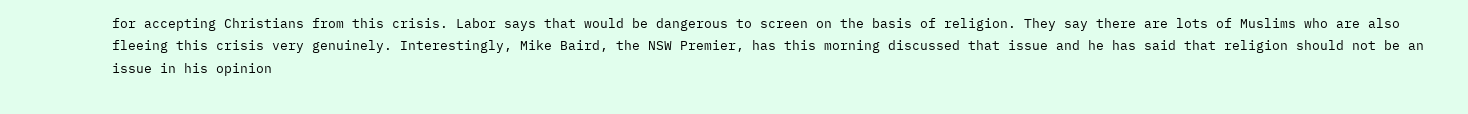for accepting Christians from this crisis. Labor says that would be dangerous to screen on the basis of religion. They say there are lots of Muslims who are also fleeing this crisis very genuinely. Interestingly, Mike Baird, the NSW Premier, has this morning discussed that issue and he has said that religion should not be an issue in his opinion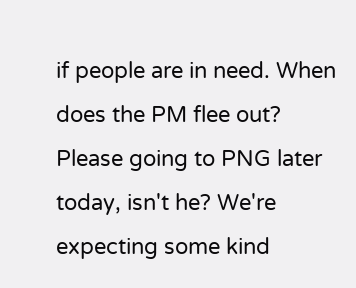if people are in need. When does the PM flee out? Please going to PNG later today, isn't he? We're expecting some kind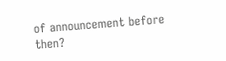of announcement before then?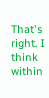That's right. I think within